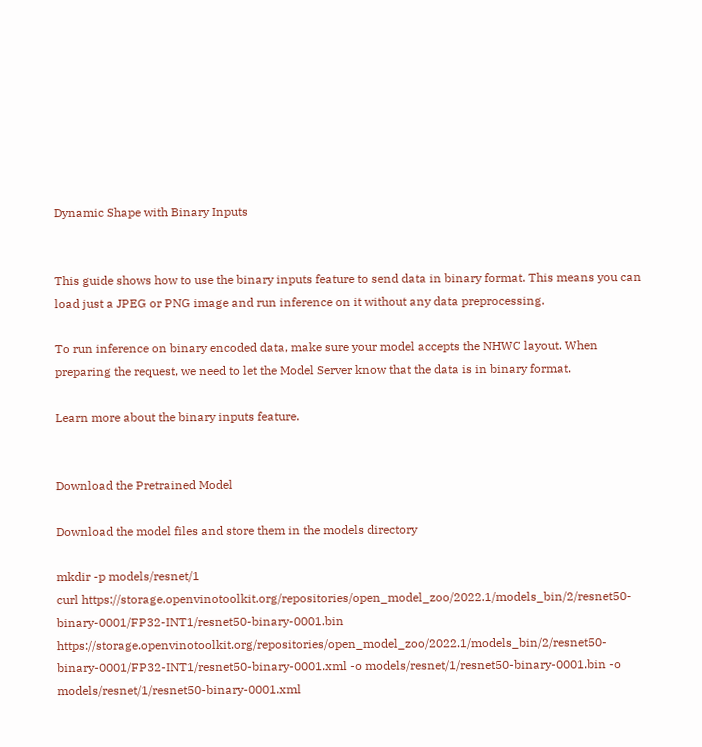Dynamic Shape with Binary Inputs


This guide shows how to use the binary inputs feature to send data in binary format. This means you can load just a JPEG or PNG image and run inference on it without any data preprocessing.

To run inference on binary encoded data, make sure your model accepts the NHWC layout. When preparing the request, we need to let the Model Server know that the data is in binary format.

Learn more about the binary inputs feature.


Download the Pretrained Model

Download the model files and store them in the models directory

mkdir -p models/resnet/1
curl https://storage.openvinotoolkit.org/repositories/open_model_zoo/2022.1/models_bin/2/resnet50-binary-0001/FP32-INT1/resnet50-binary-0001.bin https://storage.openvinotoolkit.org/repositories/open_model_zoo/2022.1/models_bin/2/resnet50-binary-0001/FP32-INT1/resnet50-binary-0001.xml -o models/resnet/1/resnet50-binary-0001.bin -o models/resnet/1/resnet50-binary-0001.xml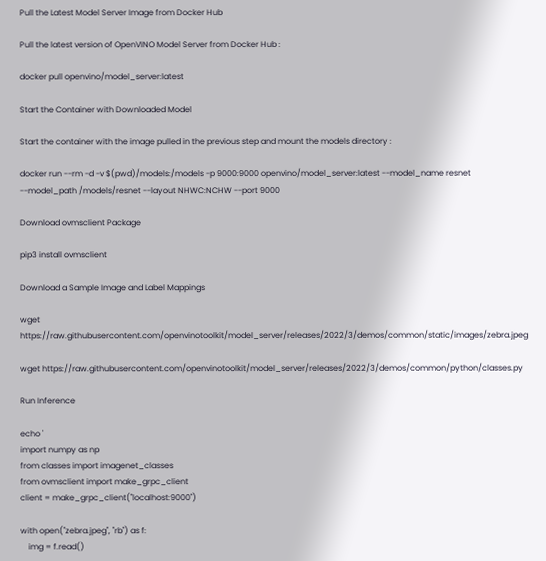Pull the Latest Model Server Image from Docker Hub

Pull the latest version of OpenVINO Model Server from Docker Hub :

docker pull openvino/model_server:latest

Start the Container with Downloaded Model

Start the container with the image pulled in the previous step and mount the models directory :

docker run --rm -d -v $(pwd)/models:/models -p 9000:9000 openvino/model_server:latest --model_name resnet --model_path /models/resnet --layout NHWC:NCHW --port 9000

Download ovmsclient Package

pip3 install ovmsclient

Download a Sample Image and Label Mappings

wget https://raw.githubusercontent.com/openvinotoolkit/model_server/releases/2022/3/demos/common/static/images/zebra.jpeg

wget https://raw.githubusercontent.com/openvinotoolkit/model_server/releases/2022/3/demos/common/python/classes.py

Run Inference

echo '
import numpy as np
from classes import imagenet_classes
from ovmsclient import make_grpc_client
client = make_grpc_client("localhost:9000")

with open("zebra.jpeg", "rb") as f:
    img = f.read()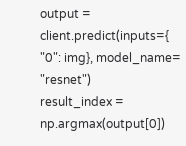output = client.predict(inputs={ "0": img}, model_name= "resnet")
result_index = np.argmax(output[0])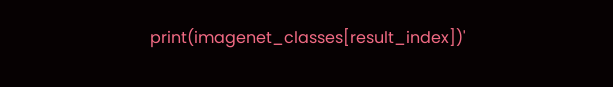print(imagenet_classes[result_index])'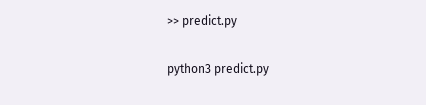>> predict.py

python3 predict.py